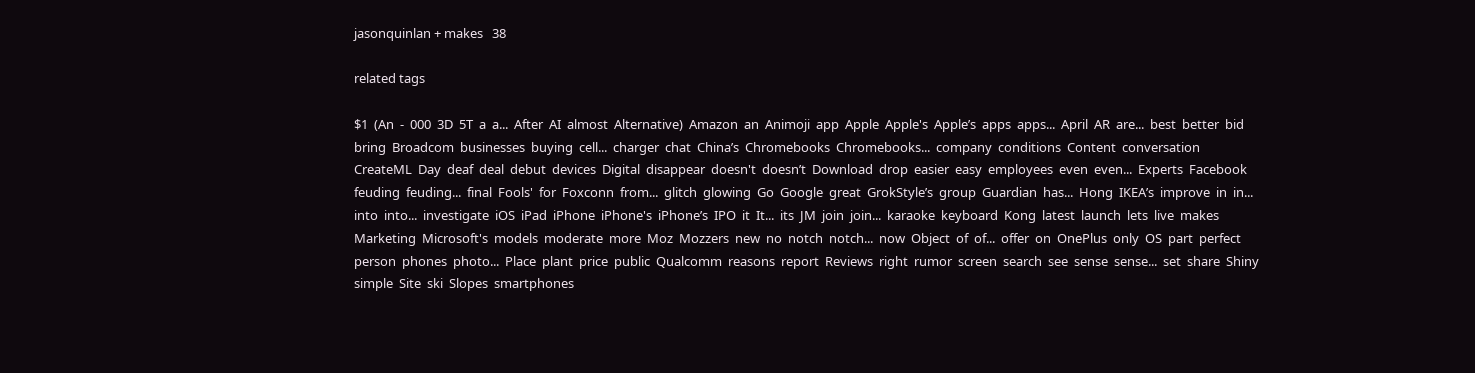jasonquinlan + makes   38

related tags

$1  (An  -  000  3D  5T  a  a...  After  AI  almost  Alternative)  Amazon  an  Animoji  app  Apple  Apple's  Apple’s  apps  apps...  April  AR  are...  best  better  bid  bring  Broadcom  businesses  buying  cell...  charger  chat  China’s  Chromebooks  Chromebooks...  company  conditions  Content  conversation  CreateML  Day  deaf  deal  debut  devices  Digital  disappear  doesn't  doesn’t  Download  drop  easier  easy  employees  even  even...  Experts  Facebook  feuding  feuding...  final  Fools'  for  Foxconn  from...  glitch  glowing  Go  Google  great  GrokStyle’s  group  Guardian  has...  Hong  IKEA’s  improve  in  in...  into  into...  investigate  iOS  iPad  iPhone  iPhone's  iPhone’s  IPO  it  It...  its  JM  join  join...  karaoke  keyboard  Kong  latest  launch  lets  live  makes  Marketing  Microsoft's  models  moderate  more  Moz  Mozzers  new  no  notch  notch...  now  Object  of  of...  offer  on  OnePlus  only  OS  part  perfect  person  phones  photo...  Place  plant  price  public  Qualcomm  reasons  report  Reviews  right  rumor  screen  search  see  sense  sense...  set  share  Shiny  simple  Site  ski  Slopes  smartphones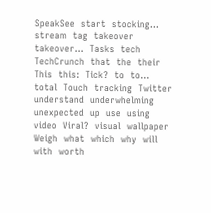SpeakSee  start  stocking...  stream  tag  takeover  takeover...  Tasks  tech  TechCrunch  that  the  their  This  this:  Tick?  to  to...  total  Touch  tracking  Twitter  understand  underwhelming  unexpected  up  use  using  video  Viral?  visual  wallpaper  Weigh  what  which  why  will  with  worth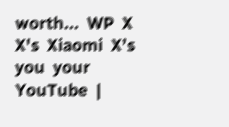worth...  WP  X  X's  Xiaomi  X’s  you  your  YouTube  |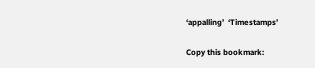‘appalling’  ‘Timestamps’

Copy this bookmark: